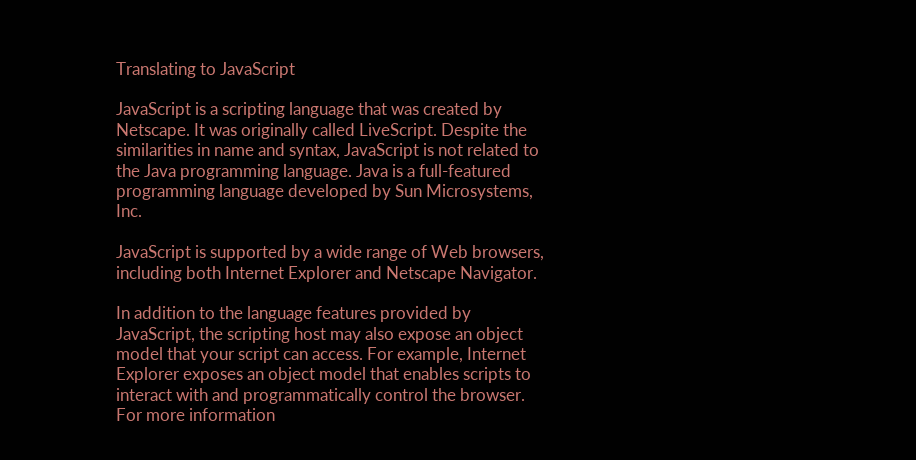Translating to JavaScript

JavaScript is a scripting language that was created by Netscape. It was originally called LiveScript. Despite the similarities in name and syntax, JavaScript is not related to the Java programming language. Java is a full-featured programming language developed by Sun Microsystems, Inc.

JavaScript is supported by a wide range of Web browsers, including both Internet Explorer and Netscape Navigator.

In addition to the language features provided by JavaScript, the scripting host may also expose an object model that your script can access. For example, Internet Explorer exposes an object model that enables scripts to interact with and programmatically control the browser. For more information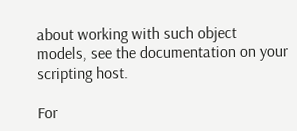about working with such object models, see the documentation on your scripting host.

For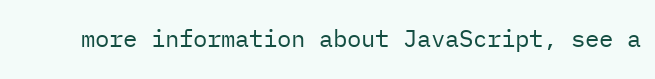more information about JavaScript, see a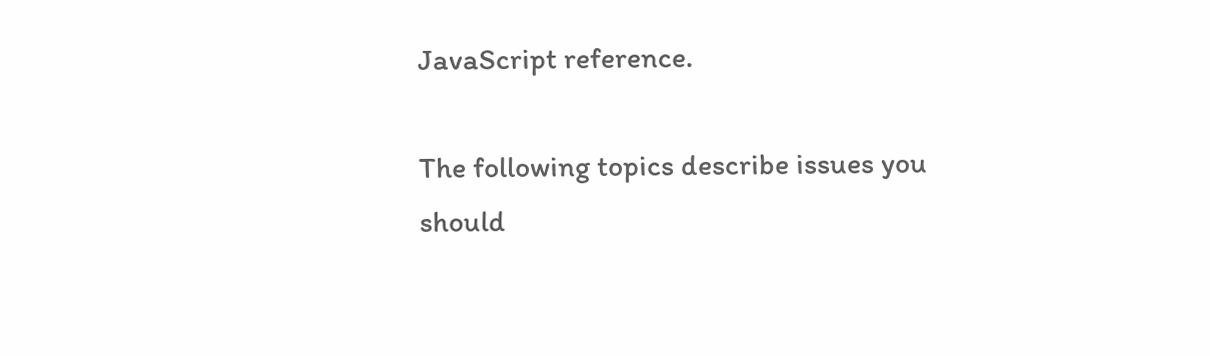JavaScript reference.

The following topics describe issues you should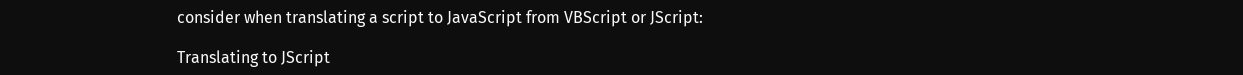consider when translating a script to JavaScript from VBScript or JScript:

Translating to JScript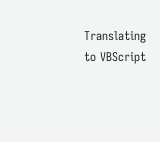Translating to VBScript